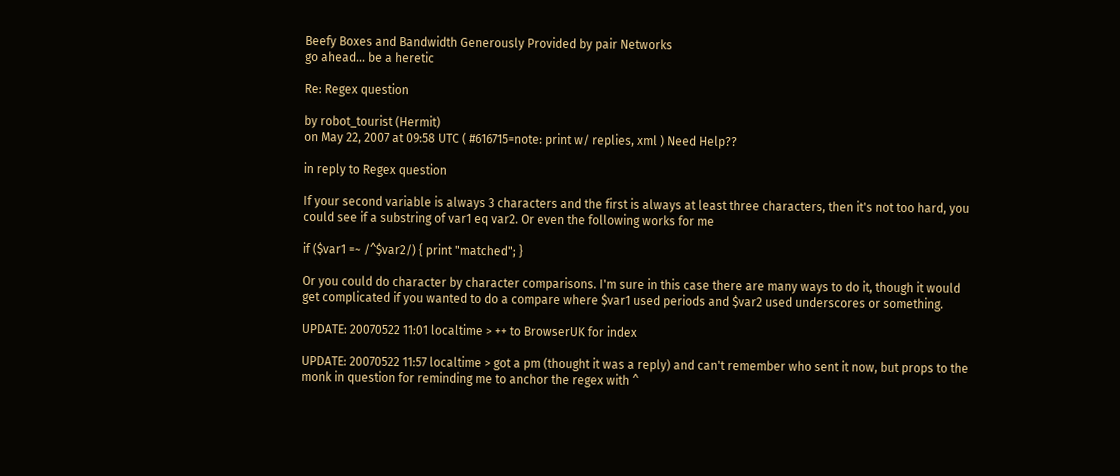Beefy Boxes and Bandwidth Generously Provided by pair Networks
go ahead... be a heretic

Re: Regex question

by robot_tourist (Hermit)
on May 22, 2007 at 09:58 UTC ( #616715=note: print w/ replies, xml ) Need Help??

in reply to Regex question

If your second variable is always 3 characters and the first is always at least three characters, then it's not too hard, you could see if a substring of var1 eq var2. Or even the following works for me

if ($var1 =~ /^$var2/) { print "matched"; }

Or you could do character by character comparisons. I'm sure in this case there are many ways to do it, though it would get complicated if you wanted to do a compare where $var1 used periods and $var2 used underscores or something.

UPDATE: 20070522 11:01 localtime > ++ to BrowserUK for index

UPDATE: 20070522 11:57 localtime > got a pm (thought it was a reply) and can't remember who sent it now, but props to the monk in question for reminding me to anchor the regex with ^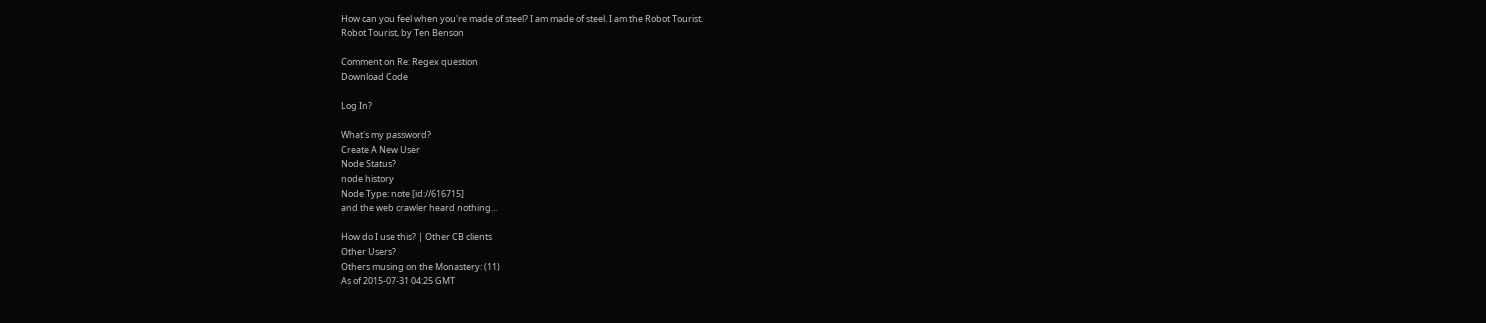How can you feel when you're made of steel? I am made of steel. I am the Robot Tourist.
Robot Tourist, by Ten Benson

Comment on Re: Regex question
Download Code

Log In?

What's my password?
Create A New User
Node Status?
node history
Node Type: note [id://616715]
and the web crawler heard nothing...

How do I use this? | Other CB clients
Other Users?
Others musing on the Monastery: (11)
As of 2015-07-31 04:25 GMT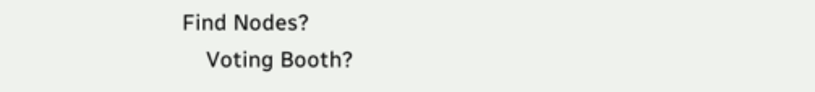Find Nodes?
    Voting Booth?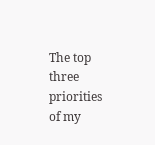The top three priorities of my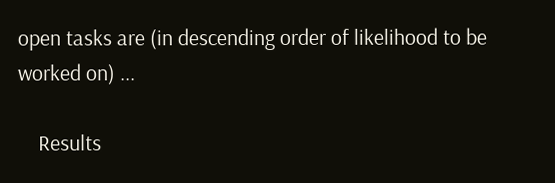open tasks are (in descending order of likelihood to be worked on) ...

    Results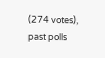(274 votes), past polls